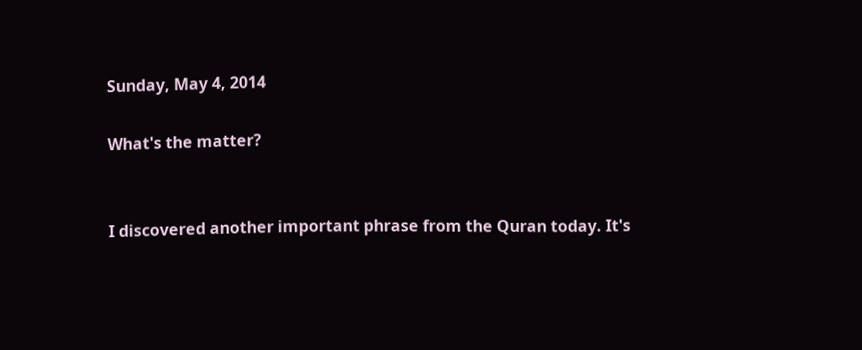Sunday, May 4, 2014

What's the matter?


I discovered another important phrase from the Quran today. It's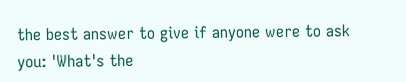the best answer to give if anyone were to ask you: 'What's the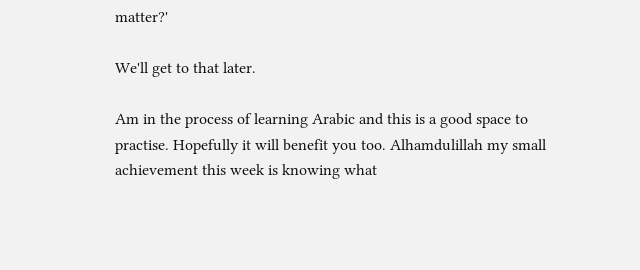matter?'

We'll get to that later.

Am in the process of learning Arabic and this is a good space to practise. Hopefully it will benefit you too. Alhamdulillah my small achievement this week is knowing what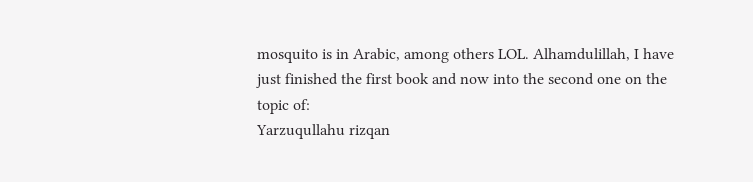mosquito is in Arabic, among others LOL. Alhamdulillah, I have just finished the first book and now into the second one on the topic of:
Yarzuqullahu rizqan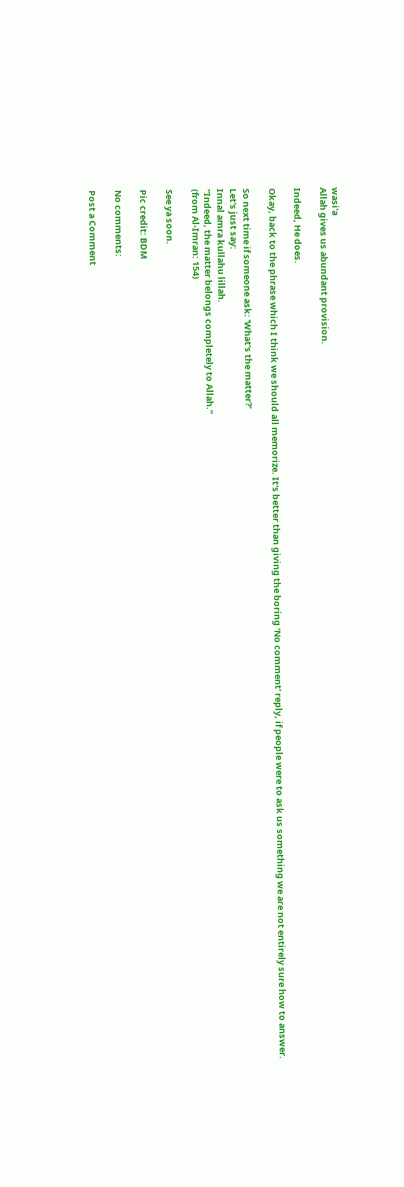wasi'a
Allah gives us abundant provision.

Indeed, He does.

Okay, back to the phrase which I think we should all memorize. It's better than giving the boring 'No comment' reply, if people were to ask us something we are not entirely sure how to answer.

So next time if someone ask: 'What's the matter?'
Let's just say:
Innal amra kullahu lillah.
"Indeed, the matter belongs completely to Allah."
(from Al-Imran: 154)

See ya soon.

Pic credit: BDM

No comments:

Post a Comment